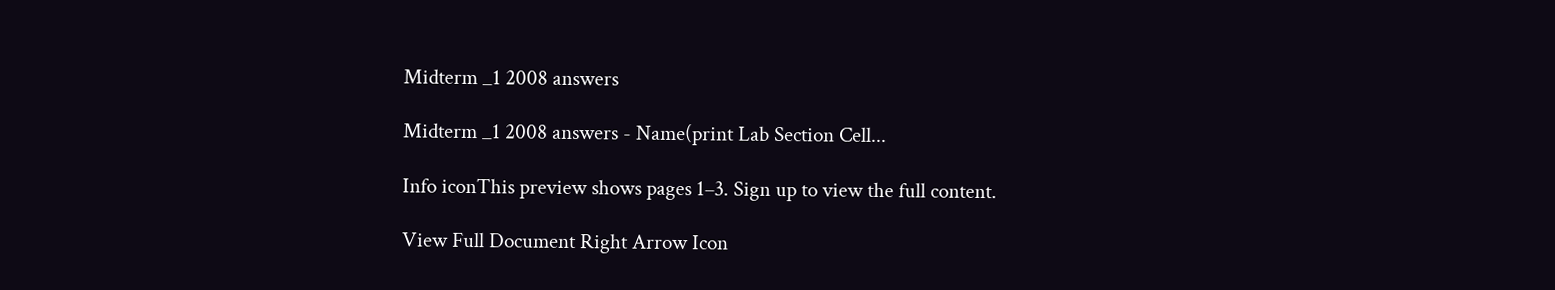Midterm _1 2008 answers

Midterm _1 2008 answers - Name(print Lab Section Cell...

Info iconThis preview shows pages 1–3. Sign up to view the full content.

View Full Document Right Arrow Icon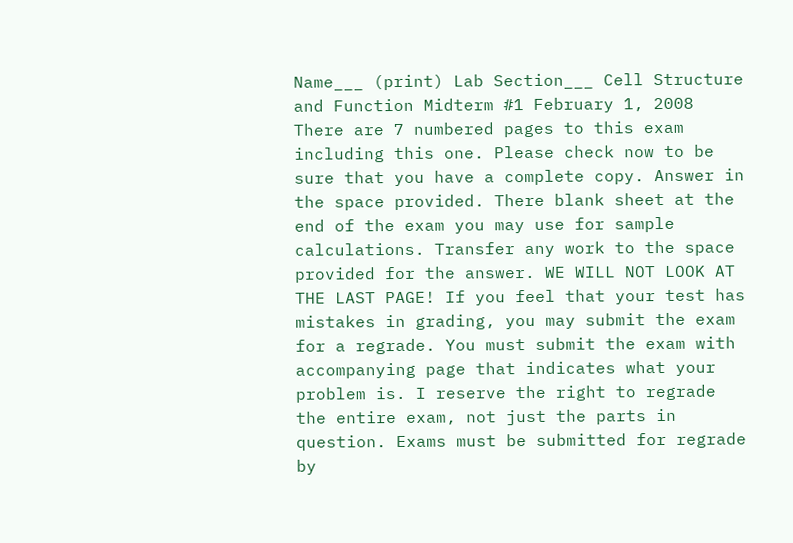Name___ (print) Lab Section___ Cell Structure and Function Midterm #1 February 1, 2008 There are 7 numbered pages to this exam including this one. Please check now to be sure that you have a complete copy. Answer in the space provided. There blank sheet at the end of the exam you may use for sample calculations. Transfer any work to the space provided for the answer. WE WILL NOT LOOK AT THE LAST PAGE! If you feel that your test has mistakes in grading, you may submit the exam for a regrade. You must submit the exam with accompanying page that indicates what your problem is. I reserve the right to regrade the entire exam, not just the parts in question. Exams must be submitted for regrade by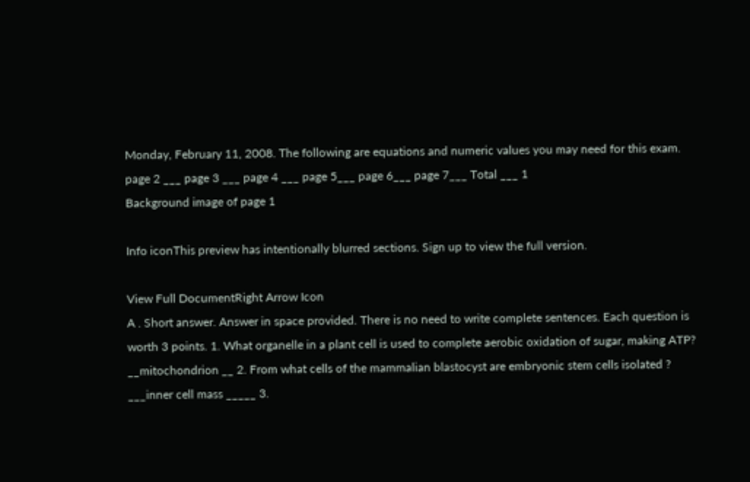Monday, February 11, 2008. The following are equations and numeric values you may need for this exam. page 2 ___ page 3 ___ page 4 ___ page 5___ page 6___ page 7___ Total ___ 1
Background image of page 1

Info iconThis preview has intentionally blurred sections. Sign up to view the full version.

View Full DocumentRight Arrow Icon
A . Short answer. Answer in space provided. There is no need to write complete sentences. Each question is worth 3 points. 1. What organelle in a plant cell is used to complete aerobic oxidation of sugar, making ATP? __mitochondrion __ 2. From what cells of the mammalian blastocyst are embryonic stem cells isolated ? ___inner cell mass _____ 3.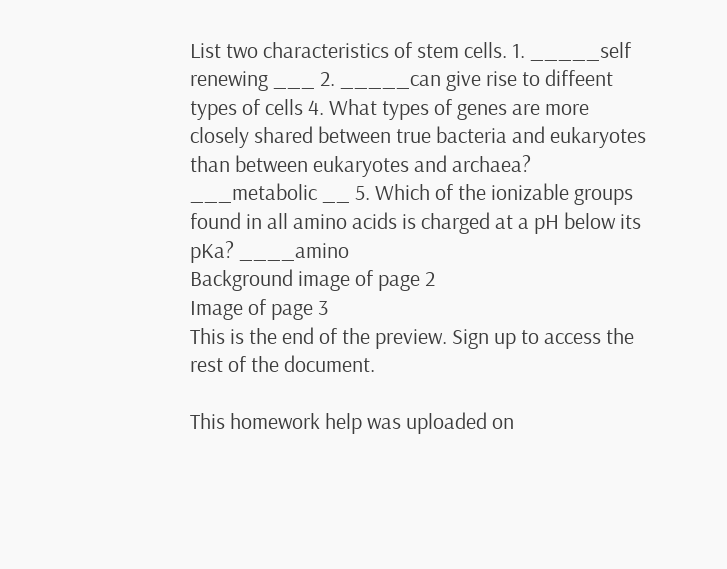List two characteristics of stem cells. 1. _____self renewing ___ 2. _____can give rise to diffeent types of cells 4. What types of genes are more closely shared between true bacteria and eukaryotes than between eukaryotes and archaea? ___metabolic __ 5. Which of the ionizable groups found in all amino acids is charged at a pH below its pKa? ____amino
Background image of page 2
Image of page 3
This is the end of the preview. Sign up to access the rest of the document.

This homework help was uploaded on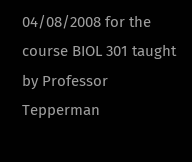04/08/2008 for the course BIOL 301 taught by Professor Tepperman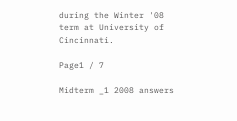during the Winter '08 term at University of Cincinnati.

Page1 / 7

Midterm _1 2008 answers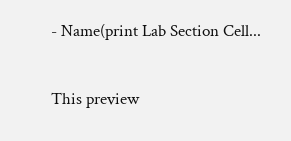- Name(print Lab Section Cell...

This preview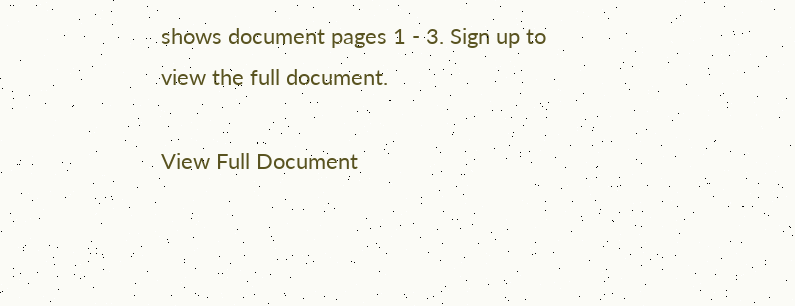shows document pages 1 - 3. Sign up to view the full document.

View Full Document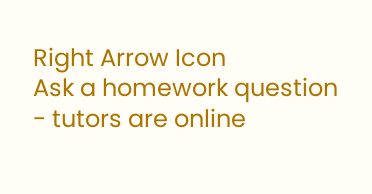Right Arrow Icon
Ask a homework question - tutors are online